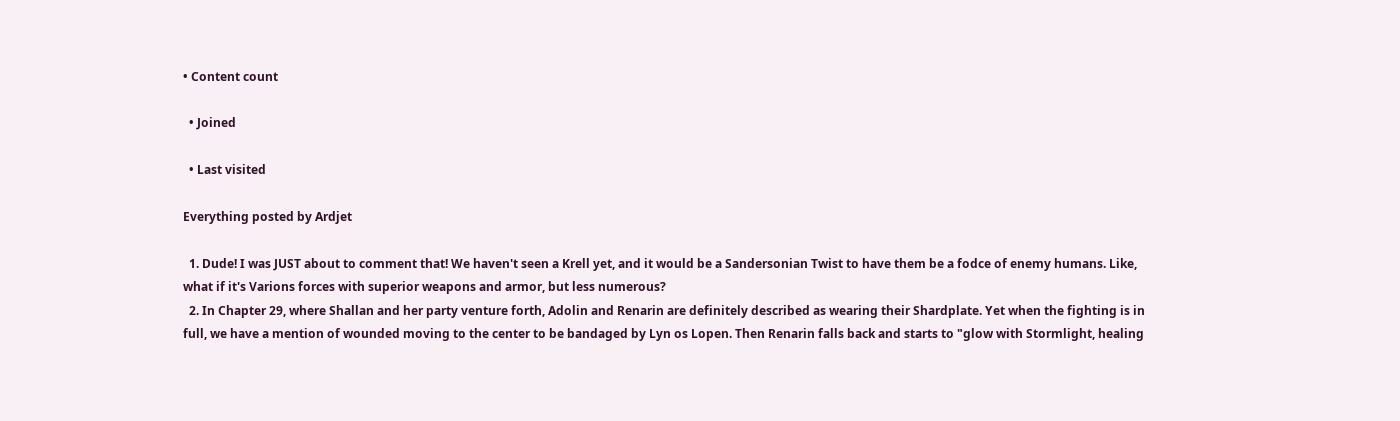• Content count

  • Joined

  • Last visited

Everything posted by Ardjet

  1. Dude! I was JUST about to comment that! We haven't seen a Krell yet, and it would be a Sandersonian Twist to have them be a fodce of enemy humans. Like, what if it's Varions forces with superior weapons and armor, but less numerous?
  2. In Chapter 29, where Shallan and her party venture forth, Adolin and Renarin are definitely described as wearing their Shardplate. Yet when the fighting is in full, we have a mention of wounded moving to the center to be bandaged by Lyn os Lopen. Then Renarin falls back and starts to "glow with Stormlight, healing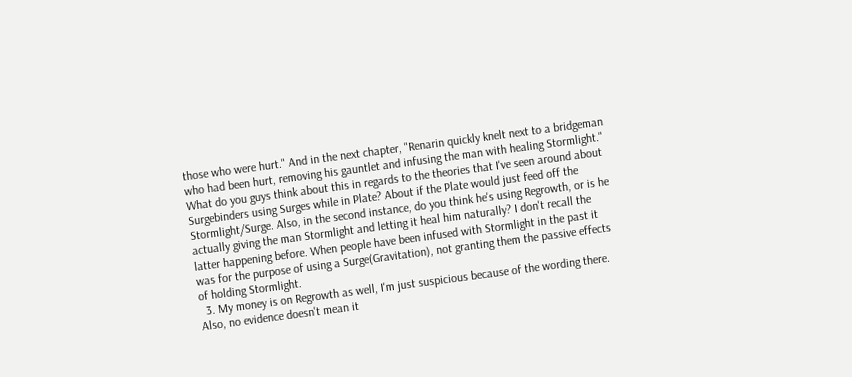those who were hurt." And in the next chapter, "Renarin quickly knelt next to a bridgeman who had been hurt, removing his gauntlet and infusing the man with healing Stormlight." What do you guys think about this in regards to the theories that I've seen around about Surgebinders using Surges while in Plate? About if the Plate would just feed off the Stormlight/Surge. Also, in the second instance, do you think he's using Regrowth, or is he actually giving the man Stormlight and letting it heal him naturally? I don't recall the latter happening before. When people have been infused with Stormlight in the past it was for the purpose of using a Surge(Gravitation), not granting them the passive effects of holding Stormlight.
  3. My money is on Regrowth as well, I'm just suspicious because of the wording there. Also, no evidence doesn't mean it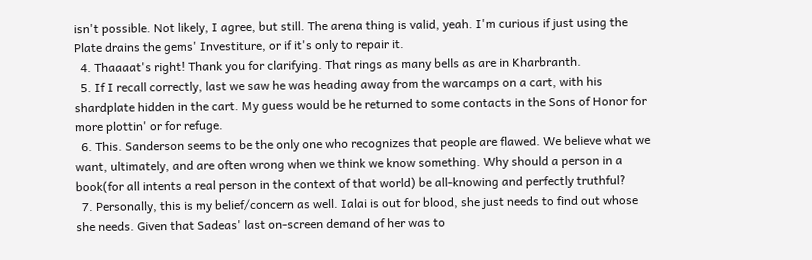isn't possible. Not likely, I agree, but still. The arena thing is valid, yeah. I'm curious if just using the Plate drains the gems' Investiture, or if it's only to repair it.
  4. Thaaaat's right! Thank you for clarifying. That rings as many bells as are in Kharbranth.
  5. If I recall correctly, last we saw he was heading away from the warcamps on a cart, with his shardplate hidden in the cart. My guess would be he returned to some contacts in the Sons of Honor for more plottin' or for refuge.
  6. This. Sanderson seems to be the only one who recognizes that people are flawed. We believe what we want, ultimately, and are often wrong when we think we know something. Why should a person in a book(for all intents a real person in the context of that world) be all-knowing and perfectly truthful?
  7. Personally, this is my belief/concern as well. Ialai is out for blood, she just needs to find out whose she needs. Given that Sadeas' last on-screen demand of her was to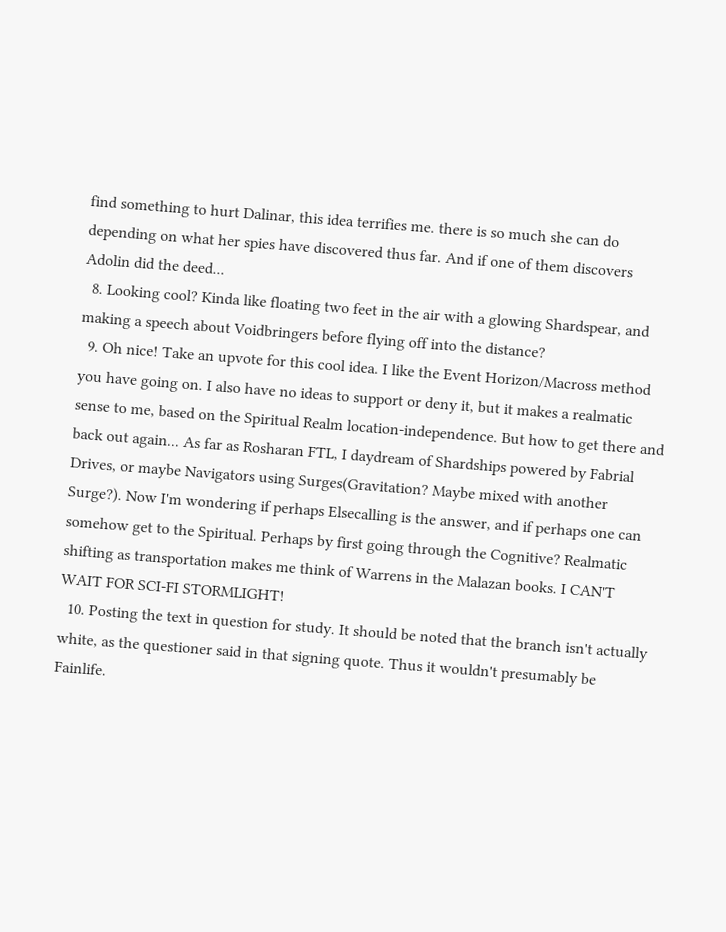find something to hurt Dalinar, this idea terrifies me. there is so much she can do depending on what her spies have discovered thus far. And if one of them discovers Adolin did the deed...
  8. Looking cool? Kinda like floating two feet in the air with a glowing Shardspear, and making a speech about Voidbringers before flying off into the distance?
  9. Oh nice! Take an upvote for this cool idea. I like the Event Horizon/Macross method you have going on. I also have no ideas to support or deny it, but it makes a realmatic sense to me, based on the Spiritual Realm location-independence. But how to get there and back out again... As far as Rosharan FTL, I daydream of Shardships powered by Fabrial Drives, or maybe Navigators using Surges(Gravitation? Maybe mixed with another Surge?). Now I'm wondering if perhaps Elsecalling is the answer, and if perhaps one can somehow get to the Spiritual. Perhaps by first going through the Cognitive? Realmatic shifting as transportation makes me think of Warrens in the Malazan books. I CAN'T WAIT FOR SCI-FI STORMLIGHT!
  10. Posting the text in question for study. It should be noted that the branch isn't actually white, as the questioner said in that signing quote. Thus it wouldn't presumably be Fainlife.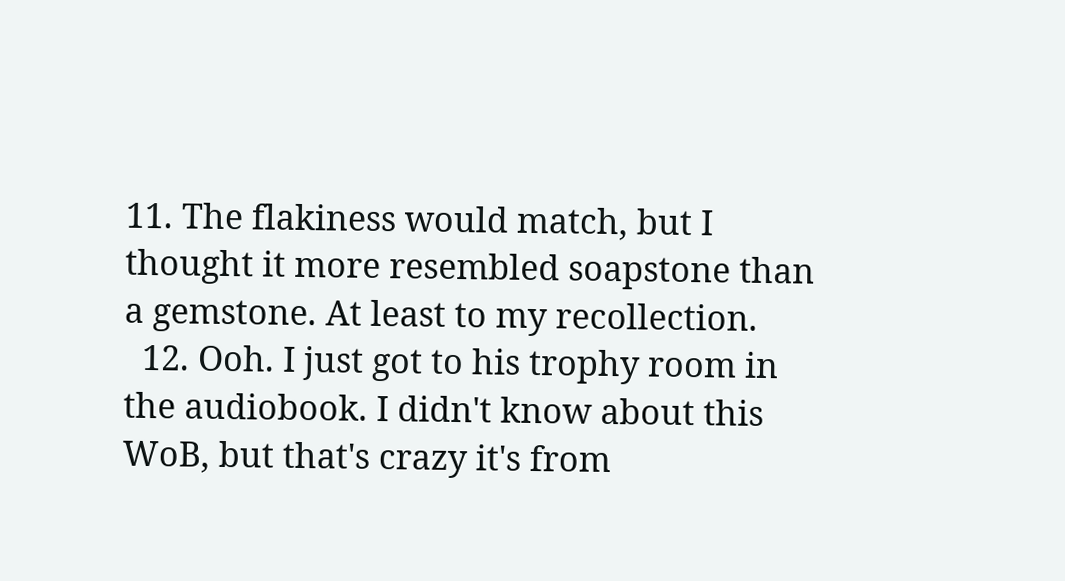11. The flakiness would match, but I thought it more resembled soapstone than a gemstone. At least to my recollection.
  12. Ooh. I just got to his trophy room in the audiobook. I didn't know about this WoB, but that's crazy it's from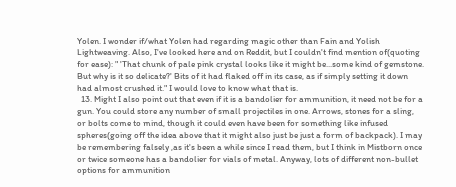Yolen. I wonder if/what Yolen had regarding magic other than Fain and Yolish Lightweaving. Also, I've looked here and on Reddit, but I couldn't find mention of(quoting for ease): " 'That chunk of pale pink crystal looks like it might be...some kind of gemstone. But why is it so delicate?' Bits of it had flaked off in its case, as if simply setting it down had almost crushed it." I would love to know what that is.
  13. Might I also point out that even if it is a bandolier for ammunition, it need not be for a gun. You could store any number of small projectiles in one. Arrows, stones for a sling, or bolts come to mind, though it could even have been for something like infused spheres(going off the idea above that it might also just be just a form of backpack). I may be remembering falsely ,as it's been a while since I read them, but I think in Mistborn once or twice someone has a bandolier for vials of metal. Anyway, lots of different non-bullet options for ammunition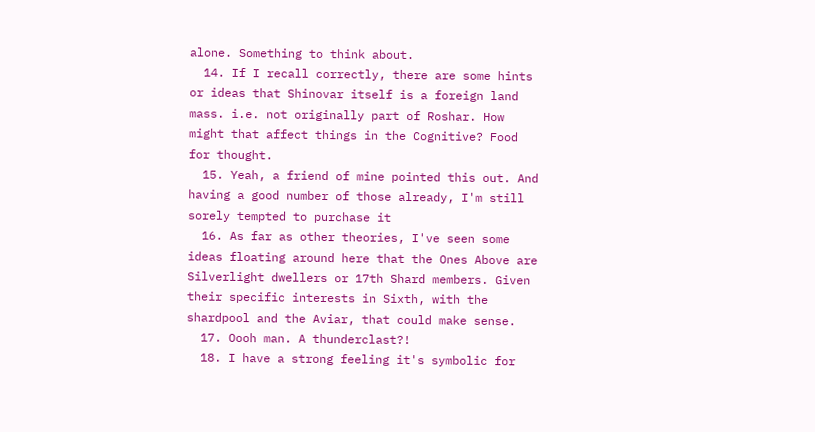alone. Something to think about.
  14. If I recall correctly, there are some hints or ideas that Shinovar itself is a foreign land mass. i.e. not originally part of Roshar. How might that affect things in the Cognitive? Food for thought.
  15. Yeah, a friend of mine pointed this out. And having a good number of those already, I'm still sorely tempted to purchase it
  16. As far as other theories, I've seen some ideas floating around here that the Ones Above are Silverlight dwellers or 17th Shard members. Given their specific interests in Sixth, with the shardpool and the Aviar, that could make sense.
  17. Oooh man. A thunderclast?!
  18. I have a strong feeling it's symbolic for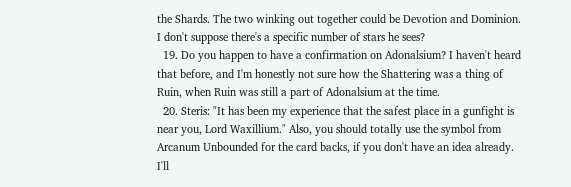the Shards. The two winking out together could be Devotion and Dominion. I don't suppose there's a specific number of stars he sees?
  19. Do you happen to have a confirmation on Adonalsium? I haven't heard that before, and I'm honestly not sure how the Shattering was a thing of Ruin, when Ruin was still a part of Adonalsium at the time.
  20. Steris: "It has been my experience that the safest place in a gunfight is near you, Lord Waxillium." Also, you should totally use the symbol from Arcanum Unbounded for the card backs, if you don't have an idea already. I'll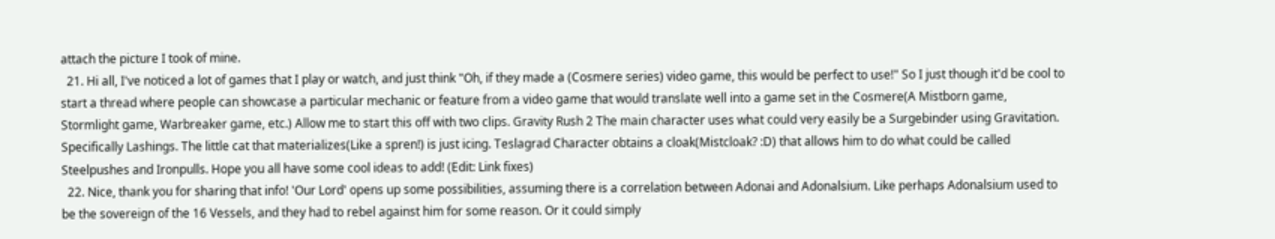attach the picture I took of mine.
  21. Hi all, I've noticed a lot of games that I play or watch, and just think "Oh, if they made a (Cosmere series) video game, this would be perfect to use!" So I just though it'd be cool to start a thread where people can showcase a particular mechanic or feature from a video game that would translate well into a game set in the Cosmere(A Mistborn game, Stormlight game, Warbreaker game, etc.) Allow me to start this off with two clips. Gravity Rush 2 The main character uses what could very easily be a Surgebinder using Gravitation. Specifically Lashings. The little cat that materializes(Like a spren!) is just icing. Teslagrad Character obtains a cloak(Mistcloak? :D) that allows him to do what could be called Steelpushes and Ironpulls. Hope you all have some cool ideas to add! (Edit: Link fixes)
  22. Nice, thank you for sharing that info! 'Our Lord' opens up some possibilities, assuming there is a correlation between Adonai and Adonalsium. Like perhaps Adonalsium used to be the sovereign of the 16 Vessels, and they had to rebel against him for some reason. Or it could simply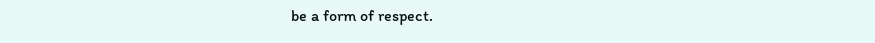be a form of respect.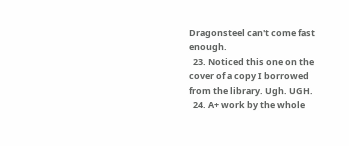Dragonsteel can't come fast enough.
  23. Noticed this one on the cover of a copy I borrowed from the library. Ugh. UGH.
  24. A+ work by the whole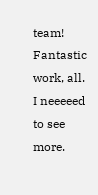team! Fantastic work, all. I neeeeed to see more.